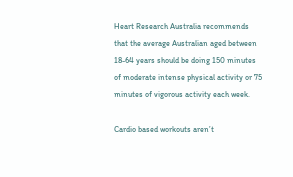Heart Research Australia recommends that the average Australian aged between 18-64 years should be doing 150 minutes of moderate intense physical activity or 75 minutes of vigorous activity each week.

Cardio based workouts aren’t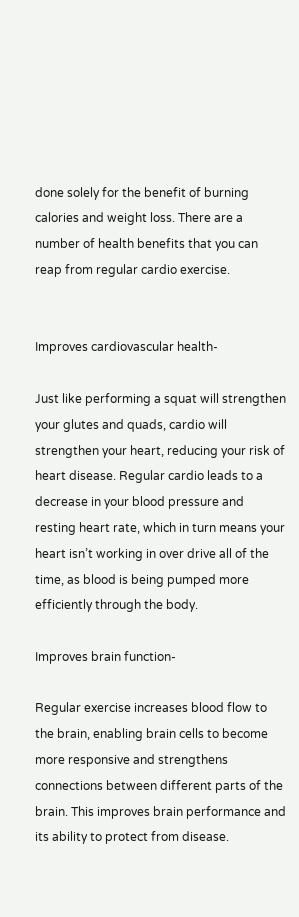done solely for the benefit of burning calories and weight loss. There are a number of health benefits that you can reap from regular cardio exercise.


Improves cardiovascular health-

Just like performing a squat will strengthen your glutes and quads, cardio will strengthen your heart, reducing your risk of heart disease. Regular cardio leads to a decrease in your blood pressure and resting heart rate, which in turn means your heart isn’t working in over drive all of the time, as blood is being pumped more efficiently through the body.

Improves brain function-

Regular exercise increases blood flow to the brain, enabling brain cells to become more responsive and strengthens connections between different parts of the brain. This improves brain performance and its ability to protect from disease.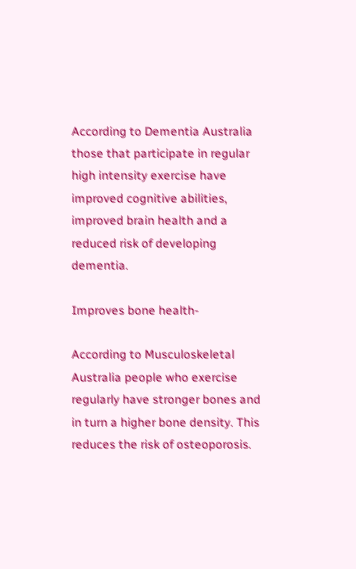According to Dementia Australia those that participate in regular high intensity exercise have improved cognitive abilities, improved brain health and a reduced risk of developing dementia.

Improves bone health-

According to Musculoskeletal Australia people who exercise regularly have stronger bones and in turn a higher bone density. This reduces the risk of osteoporosis.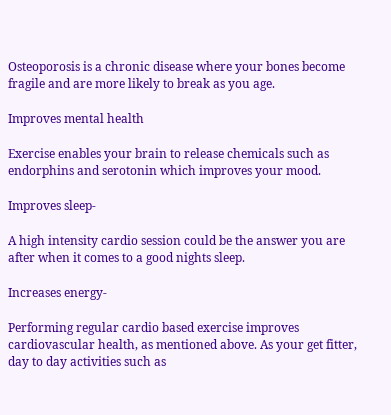Osteoporosis is a chronic disease where your bones become fragile and are more likely to break as you age.

Improves mental health

Exercise enables your brain to release chemicals such as endorphins and serotonin which improves your mood.

Improves sleep-

A high intensity cardio session could be the answer you are after when it comes to a good nights sleep.

Increases energy-

Performing regular cardio based exercise improves cardiovascular health, as mentioned above. As your get fitter, day to day activities such as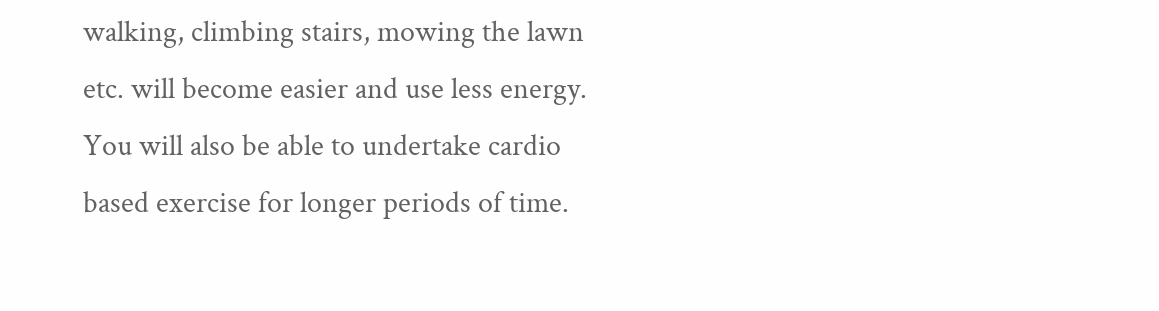walking, climbing stairs, mowing the lawn etc. will become easier and use less energy. You will also be able to undertake cardio based exercise for longer periods of time.